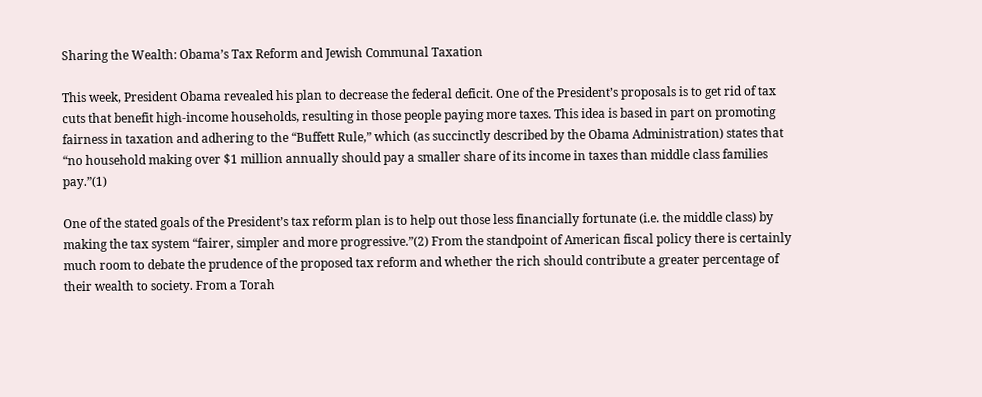Sharing the Wealth: Obama’s Tax Reform and Jewish Communal Taxation

This week, President Obama revealed his plan to decrease the federal deficit. One of the President’s proposals is to get rid of tax cuts that benefit high-income households, resulting in those people paying more taxes. This idea is based in part on promoting fairness in taxation and adhering to the “Buffett Rule,” which (as succinctly described by the Obama Administration) states that “no household making over $1 million annually should pay a smaller share of its income in taxes than middle class families pay.”(1)

One of the stated goals of the President’s tax reform plan is to help out those less financially fortunate (i.e. the middle class) by making the tax system “fairer, simpler and more progressive.”(2) From the standpoint of American fiscal policy there is certainly much room to debate the prudence of the proposed tax reform and whether the rich should contribute a greater percentage of their wealth to society. From a Torah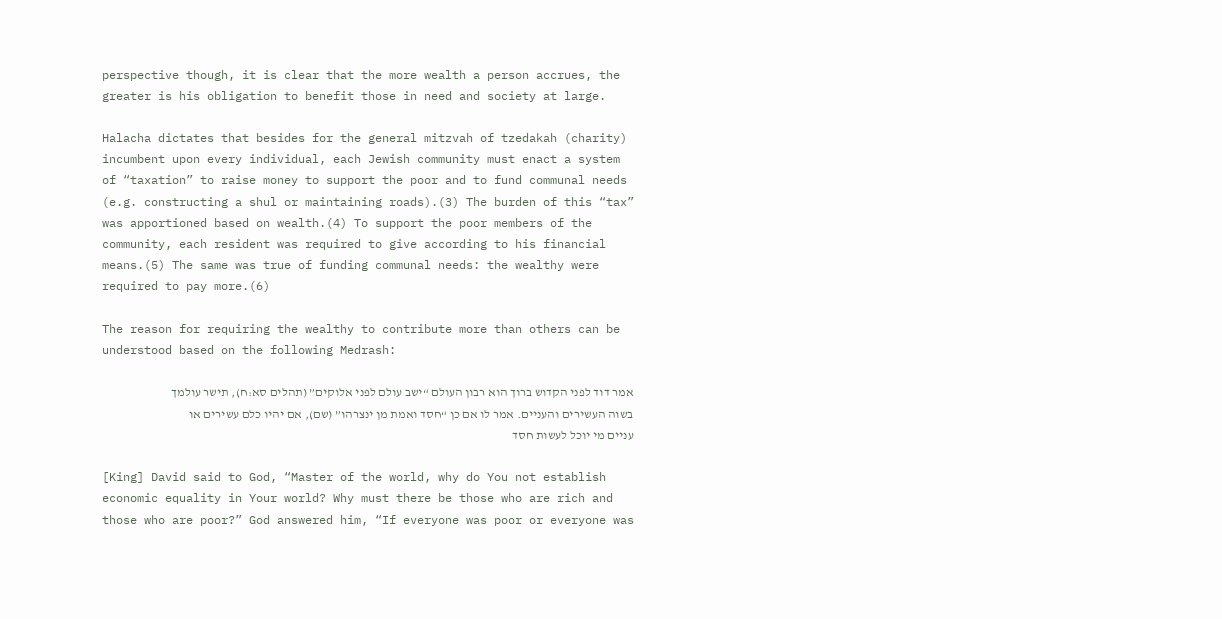perspective though, it is clear that the more wealth a person accrues, the greater is his obligation to benefit those in need and society at large.

Halacha dictates that besides for the general mitzvah of tzedakah (charity) incumbent upon every individual, each Jewish community must enact a system of “taxation” to raise money to support the poor and to fund communal needs (e.g. constructing a shul or maintaining roads).(3) The burden of this “tax” was apportioned based on wealth.(4) To support the poor members of the community, each resident was required to give according to his financial means.(5) The same was true of funding communal needs: the wealthy were required to pay more.(6)

The reason for requiring the wealthy to contribute more than others can be understood based on the following Medrash:

אמר דוד לפני הקדוש ברוך הוא רבון העולם “ישב עולם לפני אלוקים” (תהלים סא:ח), תישר עולמך בשוה העשירים והעניים. אמר לו אם כן “חסד ואמת מן ינצרהו” (שם), אם יהיו כלם עשירים או עניים מי יוכל לעשות חסד

[King] David said to God, “Master of the world, why do You not establish economic equality in Your world? Why must there be those who are rich and those who are poor?” God answered him, “If everyone was poor or everyone was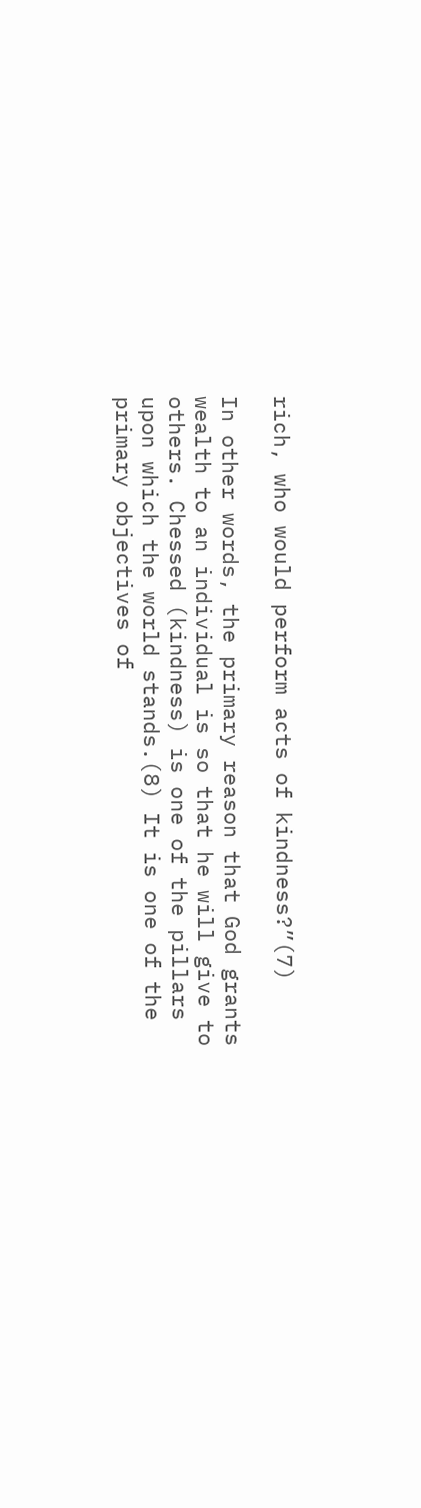rich, who would perform acts of kindness?”(7)

In other words, the primary reason that God grants wealth to an individual is so that he will give to others. Chessed (kindness) is one of the pillars upon which the world stands.(8) It is one of the primary objectives of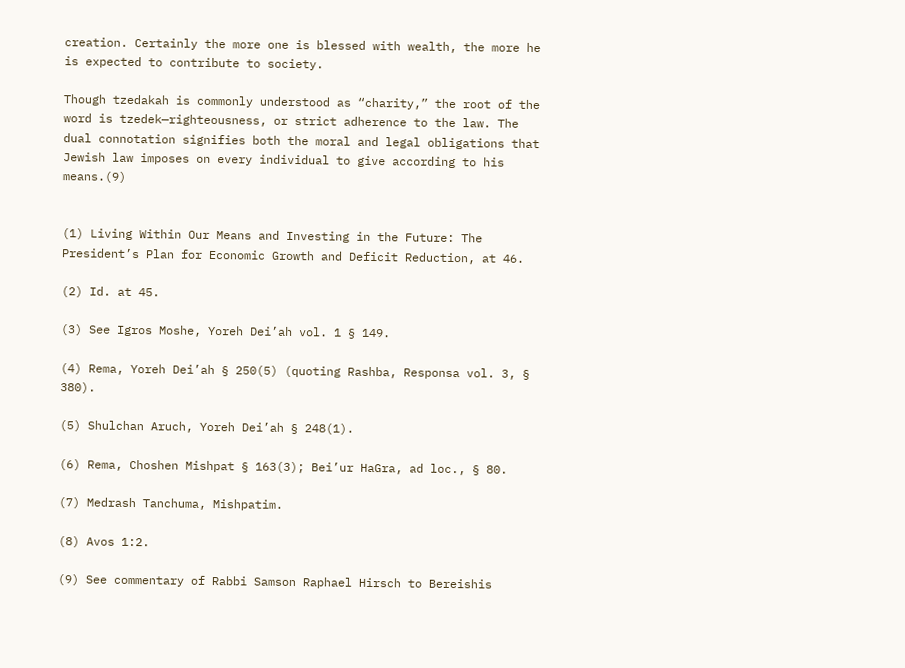creation. Certainly the more one is blessed with wealth, the more he is expected to contribute to society.

Though tzedakah is commonly understood as “charity,” the root of the word is tzedek—righteousness, or strict adherence to the law. The dual connotation signifies both the moral and legal obligations that Jewish law imposes on every individual to give according to his means.(9)


(1) Living Within Our Means and Investing in the Future: The President’s Plan for Economic Growth and Deficit Reduction, at 46.

(2) Id. at 45.

(3) See Igros Moshe, Yoreh Dei’ah vol. 1 § 149.

(4) Rema, Yoreh Dei’ah § 250(5) (quoting Rashba, Responsa vol. 3, § 380).

(5) Shulchan Aruch, Yoreh Dei’ah § 248(1).

(6) Rema, Choshen Mishpat § 163(3); Bei’ur HaGra, ad loc., § 80.

(7) Medrash Tanchuma, Mishpatim.

(8) Avos 1:2.

(9) See commentary of Rabbi Samson Raphael Hirsch to Bereishis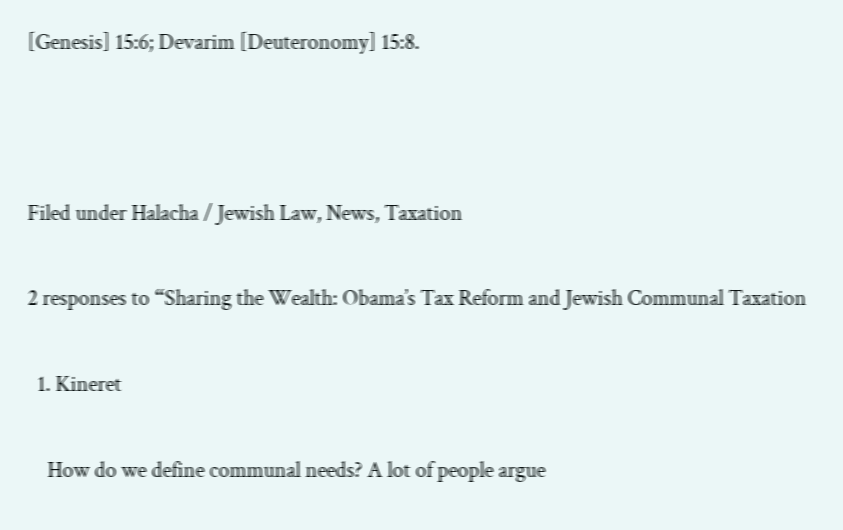[Genesis] 15:6; Devarim [Deuteronomy] 15:8.



Filed under Halacha / Jewish Law, News, Taxation

2 responses to “Sharing the Wealth: Obama’s Tax Reform and Jewish Communal Taxation

  1. Kineret

    How do we define communal needs? A lot of people argue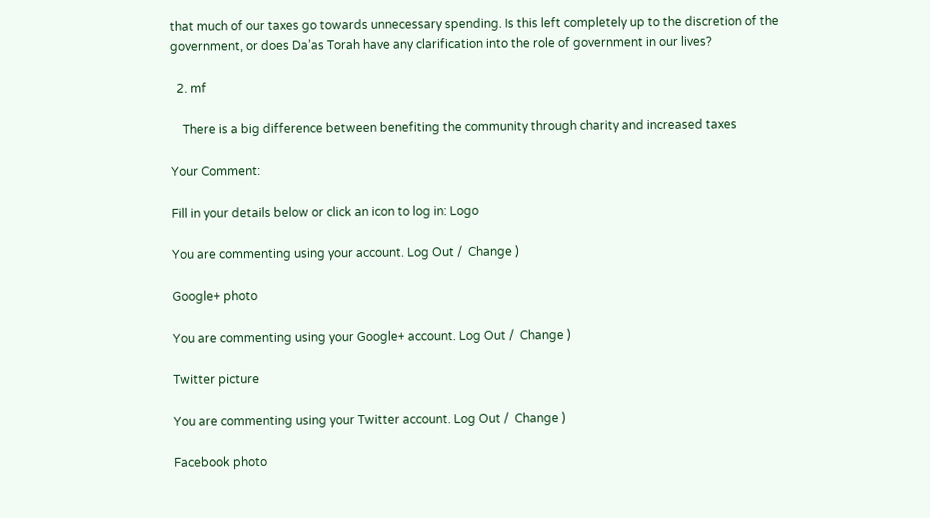that much of our taxes go towards unnecessary spending. Is this left completely up to the discretion of the government, or does Da’as Torah have any clarification into the role of government in our lives?

  2. mf

    There is a big difference between benefiting the community through charity and increased taxes

Your Comment:

Fill in your details below or click an icon to log in: Logo

You are commenting using your account. Log Out /  Change )

Google+ photo

You are commenting using your Google+ account. Log Out /  Change )

Twitter picture

You are commenting using your Twitter account. Log Out /  Change )

Facebook photo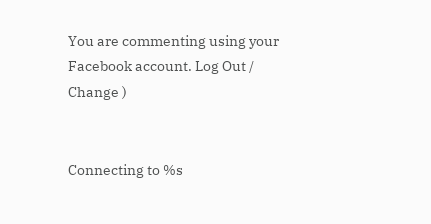You are commenting using your Facebook account. Log Out /  Change )


Connecting to %s